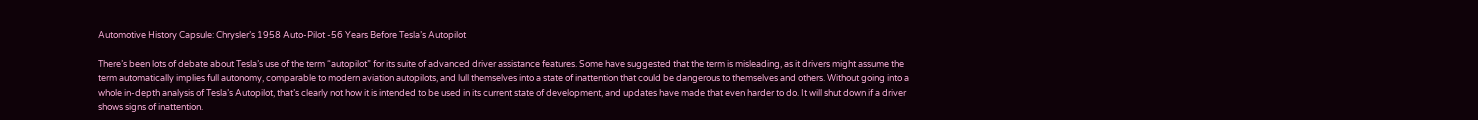Automotive History Capsule: Chrysler’s 1958 Auto-Pilot -56 Years Before Tesla’s Autopilot

There’s been lots of debate about Tesla’s use of the term “autopilot” for its suite of advanced driver assistance features. Some have suggested that the term is misleading, as it drivers might assume the term automatically implies full autonomy, comparable to modern aviation autopilots, and lull themselves into a state of inattention that could be dangerous to themselves and others. Without going into a whole in-depth analysis of Tesla’s Autopilot, that’s clearly not how it is intended to be used in its current state of development, and updates have made that even harder to do. It will shut down if a driver shows signs of inattention.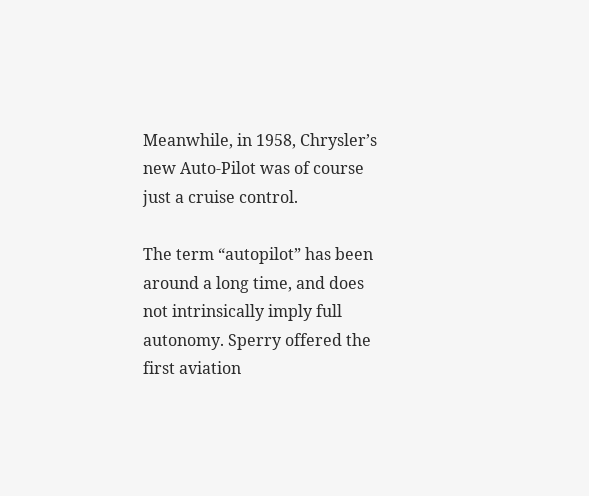Meanwhile, in 1958, Chrysler’s new Auto-Pilot was of course just a cruise control.

The term “autopilot” has been around a long time, and does not intrinsically imply full autonomy. Sperry offered the first aviation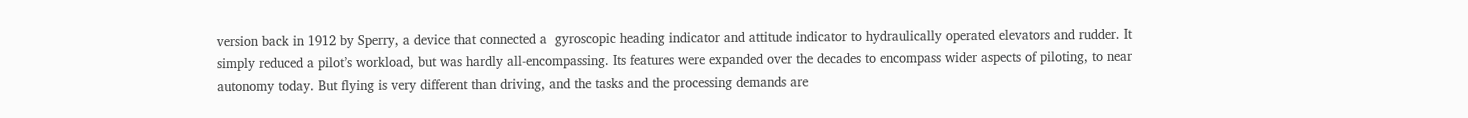version back in 1912 by Sperry, a device that connected a  gyroscopic heading indicator and attitude indicator to hydraulically operated elevators and rudder. It simply reduced a pilot’s workload, but was hardly all-encompassing. Its features were expanded over the decades to encompass wider aspects of piloting, to near autonomy today. But flying is very different than driving, and the tasks and the processing demands are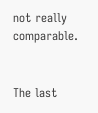not really comparable.


The last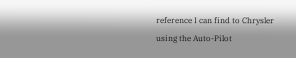reference I can find to Chrysler using the Auto-Pilot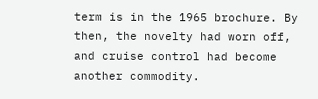term is in the 1965 brochure. By then, the novelty had worn off, and cruise control had become another commodity.